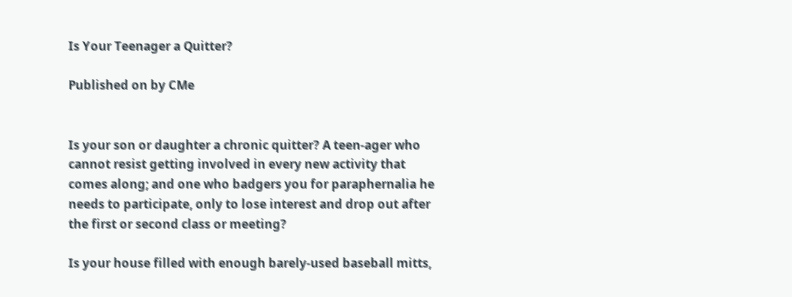Is Your Teenager a Quitter?

Published on by CMe


Is your son or daughter a chronic quitter? A teen-ager who cannot resist getting involved in every new activity that comes along; and one who badgers you for paraphernalia he needs to participate, only to lose interest and drop out after the first or second class or meeting?

Is your house filled with enough barely-used baseball mitts,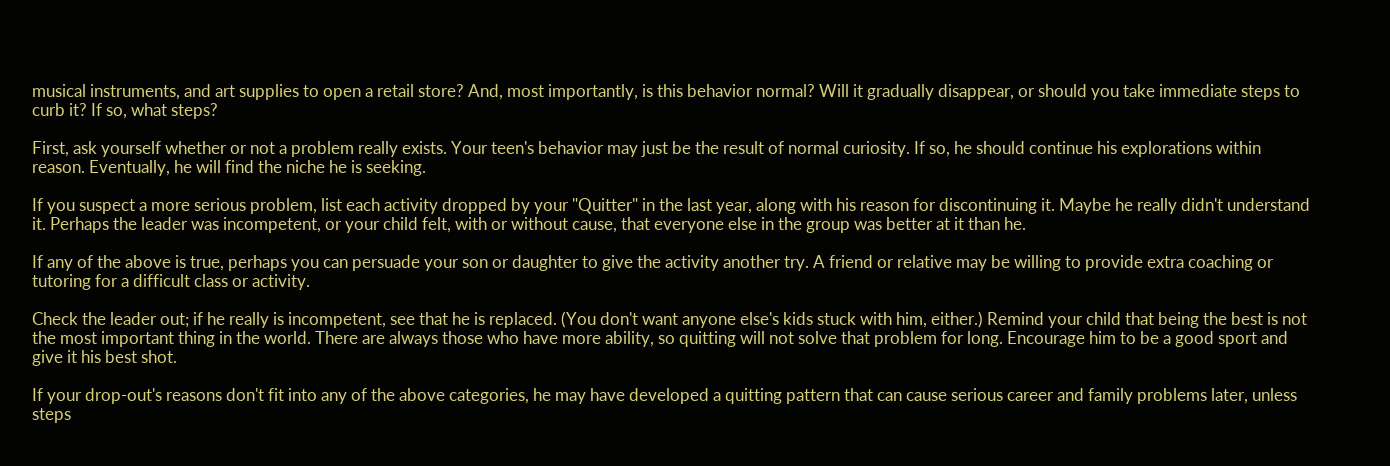musical instruments, and art supplies to open a retail store? And, most importantly, is this behavior normal? Will it gradually disappear, or should you take immediate steps to curb it? If so, what steps?

First, ask yourself whether or not a problem really exists. Your teen's behavior may just be the result of normal curiosity. If so, he should continue his explorations within reason. Eventually, he will find the niche he is seeking.

If you suspect a more serious problem, list each activity dropped by your "Quitter" in the last year, along with his reason for discontinuing it. Maybe he really didn't understand it. Perhaps the leader was incompetent, or your child felt, with or without cause, that everyone else in the group was better at it than he.

If any of the above is true, perhaps you can persuade your son or daughter to give the activity another try. A friend or relative may be willing to provide extra coaching or tutoring for a difficult class or activity.

Check the leader out; if he really is incompetent, see that he is replaced. (You don't want anyone else's kids stuck with him, either.) Remind your child that being the best is not the most important thing in the world. There are always those who have more ability, so quitting will not solve that problem for long. Encourage him to be a good sport and give it his best shot.

If your drop-out's reasons don't fit into any of the above categories, he may have developed a quitting pattern that can cause serious career and family problems later, unless steps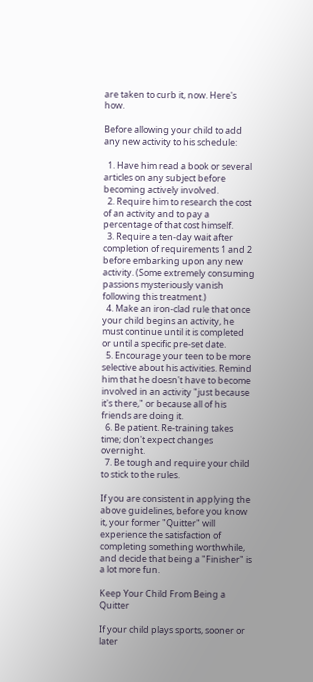are taken to curb it, now. Here's how.

Before allowing your child to add any new activity to his schedule:

  1. Have him read a book or several articles on any subject before becoming actively involved.
  2. Require him to research the cost of an activity and to pay a percentage of that cost himself.
  3. Require a ten-day wait after completion of requirements 1 and 2 before embarking upon any new activity. (Some extremely consuming passions mysteriously vanish following this treatment.)
  4. Make an iron-clad rule that once your child begins an activity, he must continue until it is completed or until a specific pre-set date.
  5. Encourage your teen to be more selective about his activities. Remind him that he doesn't have to become involved in an activity "just because it's there," or because all of his friends are doing it.
  6. Be patient. Re-training takes time; don't expect changes overnight.
  7. Be tough and require your child to stick to the rules.

If you are consistent in applying the above guidelines, before you know it, your former "Quitter" will experience the satisfaction of completing something worthwhile, and decide that being a "Finisher" is a lot more fun.

Keep Your Child From Being a Quitter

If your child plays sports, sooner or later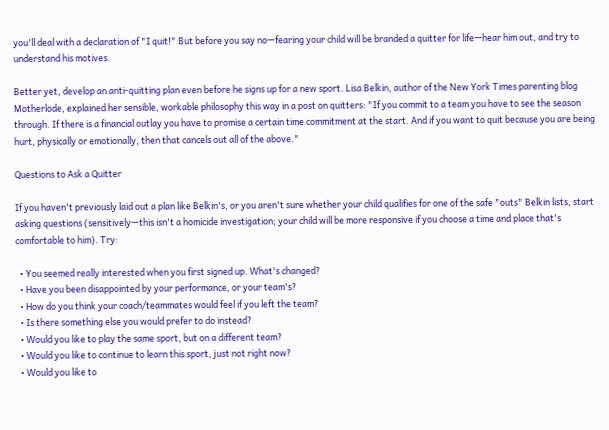you'll deal with a declaration of "I quit!" But before you say no—fearing your child will be branded a quitter for life—hear him out, and try to understand his motives.

Better yet, develop an anti-quitting plan even before he signs up for a new sport. Lisa Belkin, author of the New York Times parenting blog Motherlode, explained her sensible, workable philosophy this way in a post on quitters: "If you commit to a team you have to see the season through. If there is a financial outlay you have to promise a certain time commitment at the start. And if you want to quit because you are being hurt, physically or emotionally, then that cancels out all of the above."

Questions to Ask a Quitter

If you haven't previously laid out a plan like Belkin's, or you aren't sure whether your child qualifies for one of the safe "outs" Belkin lists, start asking questions (sensitively—this isn't a homicide investigation; your child will be more responsive if you choose a time and place that's comfortable to him). Try:

  • You seemed really interested when you first signed up. What's changed?
  • Have you been disappointed by your performance, or your team's?
  • How do you think your coach/teammates would feel if you left the team?
  • Is there something else you would prefer to do instead?
  • Would you like to play the same sport, but on a different team?
  • Would you like to continue to learn this sport, just not right now?
  • Would you like to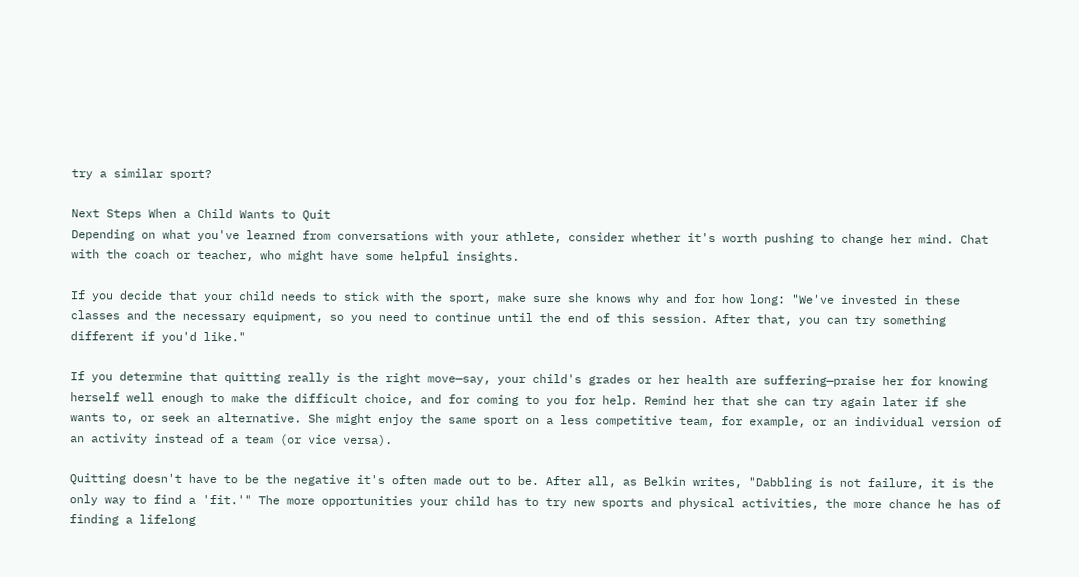try a similar sport?

Next Steps When a Child Wants to Quit
Depending on what you've learned from conversations with your athlete, consider whether it's worth pushing to change her mind. Chat with the coach or teacher, who might have some helpful insights.

If you decide that your child needs to stick with the sport, make sure she knows why and for how long: "We've invested in these classes and the necessary equipment, so you need to continue until the end of this session. After that, you can try something different if you'd like."

If you determine that quitting really is the right move—say, your child's grades or her health are suffering—praise her for knowing herself well enough to make the difficult choice, and for coming to you for help. Remind her that she can try again later if she wants to, or seek an alternative. She might enjoy the same sport on a less competitive team, for example, or an individual version of an activity instead of a team (or vice versa).

Quitting doesn't have to be the negative it's often made out to be. After all, as Belkin writes, "Dabbling is not failure, it is the only way to find a 'fit.'" The more opportunities your child has to try new sports and physical activities, the more chance he has of finding a lifelong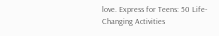love. Express for Teens: 50 Life-Changing Activities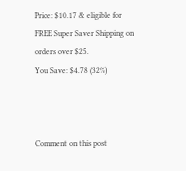Price: $10.17 & eligible for FREE Super Saver Shipping on orders over $25.
You Save: $4.78 (32%)



Comment on this post